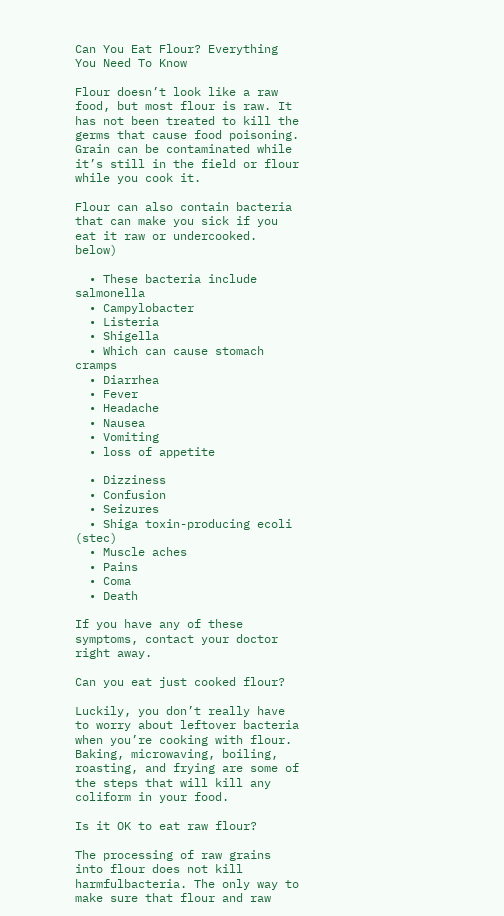Can You Eat Flour? Everything You Need To Know

Flour doesn’t look like a raw food, but most flour is raw. It has not been treated to kill the germs that cause food poisoning. Grain can be contaminated while it’s still in the field or flour while you cook it.

Flour can also contain bacteria that can make you sick if you eat it raw or undercooked. below)

  • These bacteria include salmonella
  • Campylobacter
  • Listeria
  • Shigella
  • Which can cause stomach cramps
  • Diarrhea
  • Fever
  • Headache
  • Nausea
  • Vomiting
  • loss of appetite

  • Dizziness
  • Confusion
  • Seizures
  • Shiga toxin-producing ecoli (stec)
  • Muscle aches
  • Pains
  • Coma
  • Death

If you have any of these symptoms, contact your doctor right away.

Can you eat just cooked flour?

Luckily, you don’t really have to worry about leftover bacteria when you’re cooking with flour. Baking, microwaving, boiling, roasting, and frying are some of the steps that will kill any coliform in your food.

Is it OK to eat raw flour?

The processing of raw grains into flour does not kill harmfulbacteria. The only way to make sure that flour and raw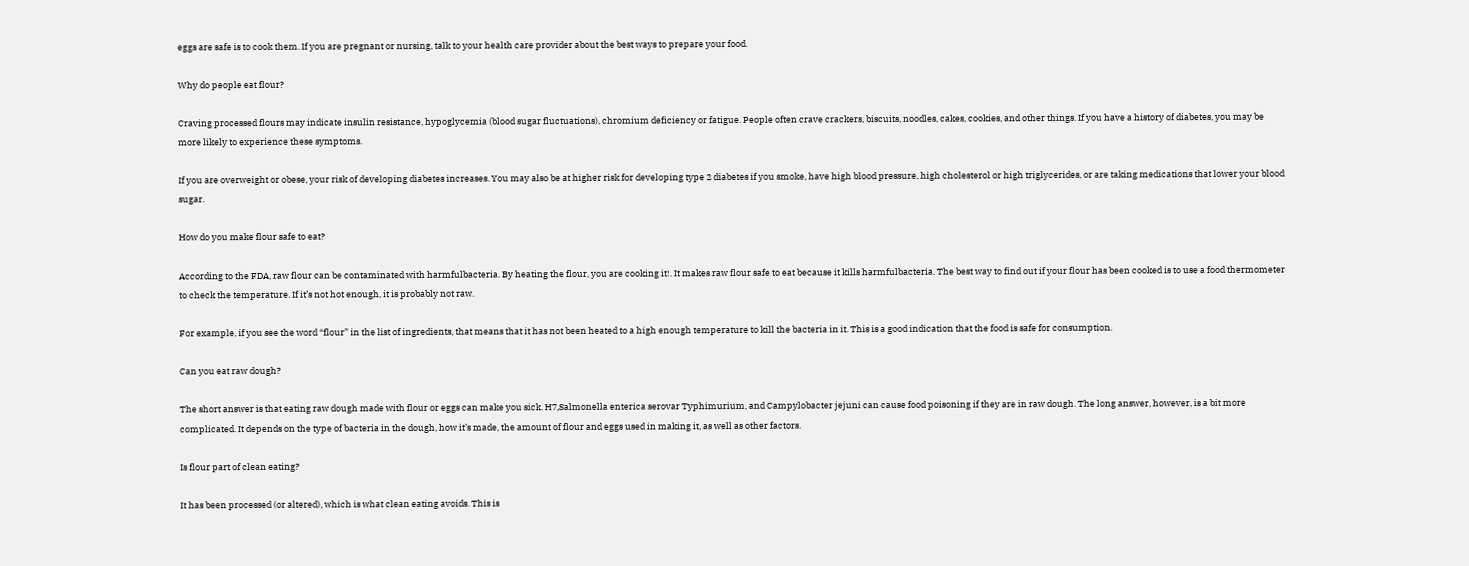eggs are safe is to cook them. If you are pregnant or nursing, talk to your health care provider about the best ways to prepare your food.

Why do people eat flour?

Craving processed flours may indicate insulin resistance, hypoglycemia (blood sugar fluctuations), chromium deficiency or fatigue. People often crave crackers, biscuits, noodles, cakes, cookies, and other things. If you have a history of diabetes, you may be more likely to experience these symptoms.

If you are overweight or obese, your risk of developing diabetes increases. You may also be at higher risk for developing type 2 diabetes if you smoke, have high blood pressure, high cholesterol or high triglycerides, or are taking medications that lower your blood sugar.

How do you make flour safe to eat?

According to the FDA, raw flour can be contaminated with harmfulbacteria. By heating the flour, you are cooking it!. It makes raw flour safe to eat because it kills harmfulbacteria. The best way to find out if your flour has been cooked is to use a food thermometer to check the temperature. If it’s not hot enough, it is probably not raw.

For example, if you see the word “flour” in the list of ingredients, that means that it has not been heated to a high enough temperature to kill the bacteria in it. This is a good indication that the food is safe for consumption.

Can you eat raw dough?

The short answer is that eating raw dough made with flour or eggs can make you sick. H7,Salmonella enterica serovar Typhimurium, and Campylobacter jejuni can cause food poisoning if they are in raw dough. The long answer, however, is a bit more complicated. It depends on the type of bacteria in the dough, how it’s made, the amount of flour and eggs used in making it, as well as other factors.

Is flour part of clean eating?

It has been processed (or altered), which is what clean eating avoids. This is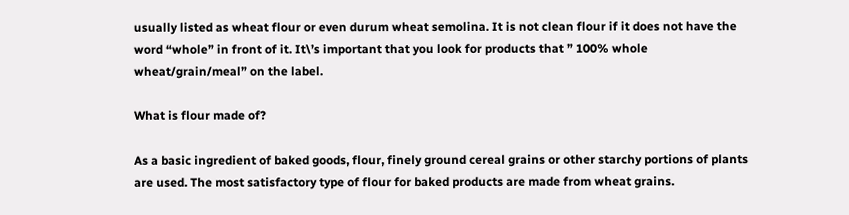usually listed as wheat flour or even durum wheat semolina. It is not clean flour if it does not have the word “whole” in front of it. It\’s important that you look for products that ” 100% whole wheat/grain/meal” on the label.

What is flour made of?

As a basic ingredient of baked goods, flour, finely ground cereal grains or other starchy portions of plants are used. The most satisfactory type of flour for baked products are made from wheat grains.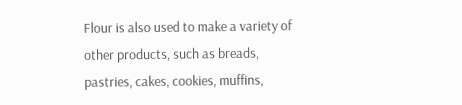Flour is also used to make a variety of other products, such as breads, pastries, cakes, cookies, muffins,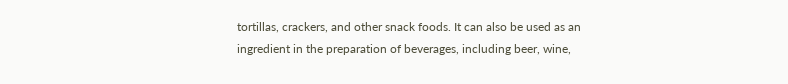tortillas, crackers, and other snack foods. It can also be used as an ingredient in the preparation of beverages, including beer, wine,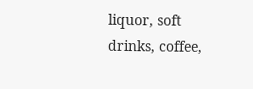liquor, soft drinks, coffee,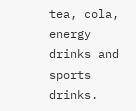tea, cola, energy drinks and sports drinks.